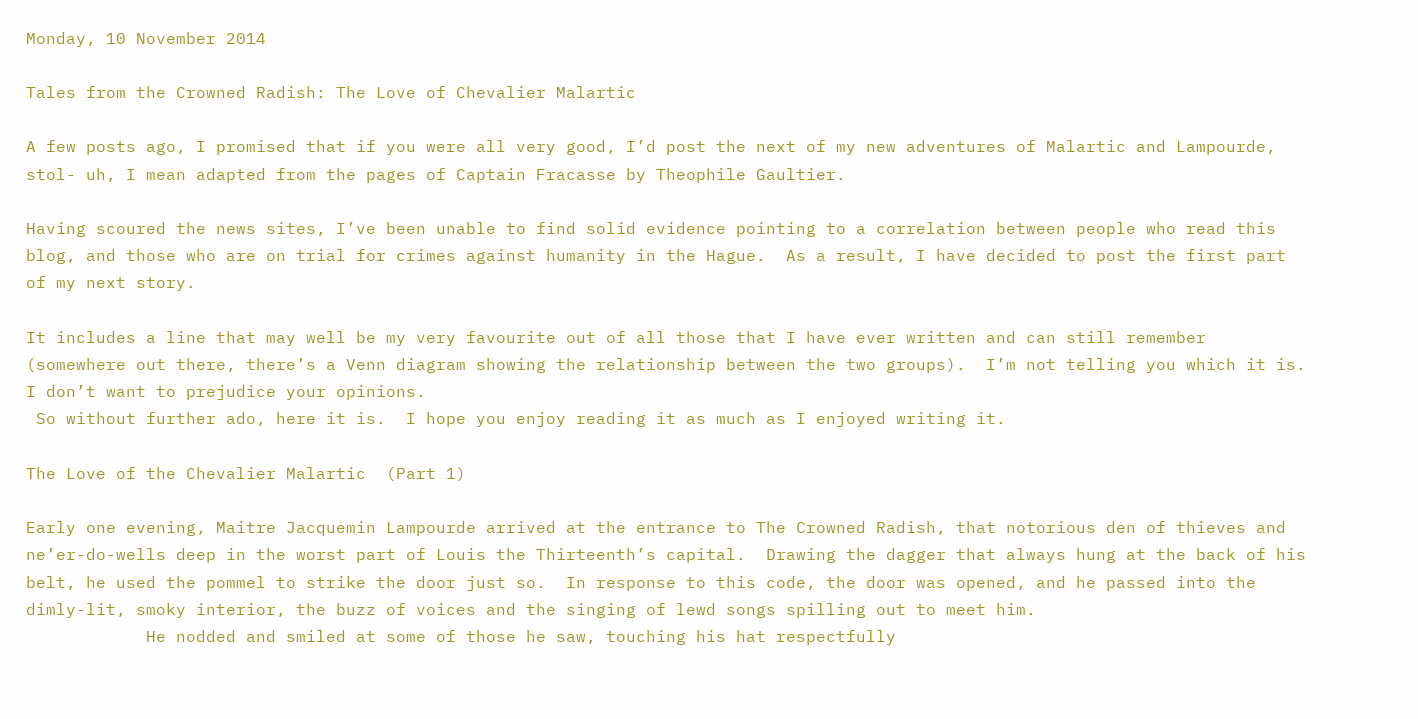Monday, 10 November 2014

Tales from the Crowned Radish: The Love of Chevalier Malartic

A few posts ago, I promised that if you were all very good, I’d post the next of my new adventures of Malartic and Lampourde, stol- uh, I mean adapted from the pages of Captain Fracasse by Theophile Gaultier.

Having scoured the news sites, I’ve been unable to find solid evidence pointing to a correlation between people who read this blog, and those who are on trial for crimes against humanity in the Hague.  As a result, I have decided to post the first part of my next story.

It includes a line that may well be my very favourite out of all those that I have ever written and can still remember (somewhere out there, there’s a Venn diagram showing the relationship between the two groups).  I’m not telling you which it is.  I don’t want to prejudice your opinions.
 So without further ado, here it is.  I hope you enjoy reading it as much as I enjoyed writing it.

The Love of the Chevalier Malartic  (Part 1)

Early one evening, Maitre Jacquemin Lampourde arrived at the entrance to The Crowned Radish, that notorious den of thieves and ne’er-do-wells deep in the worst part of Louis the Thirteenth’s capital.  Drawing the dagger that always hung at the back of his belt, he used the pommel to strike the door just so.  In response to this code, the door was opened, and he passed into the dimly-lit, smoky interior, the buzz of voices and the singing of lewd songs spilling out to meet him.
            He nodded and smiled at some of those he saw, touching his hat respectfully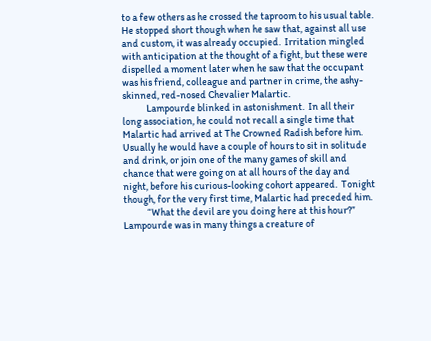to a few others as he crossed the taproom to his usual table.  He stopped short though when he saw that, against all use and custom, it was already occupied.  Irritation mingled with anticipation at the thought of a fight, but these were dispelled a moment later when he saw that the occupant was his friend, colleague and partner in crime, the ashy-skinned, red-nosed Chevalier Malartic.
            Lampourde blinked in astonishment.  In all their long association, he could not recall a single time that Malartic had arrived at The Crowned Radish before him.  Usually he would have a couple of hours to sit in solitude and drink, or join one of the many games of skill and chance that were going on at all hours of the day and night, before his curious-looking cohort appeared.  Tonight though, for the very first time, Malartic had preceded him.
            “What the devil are you doing here at this hour?”  Lampourde was in many things a creature of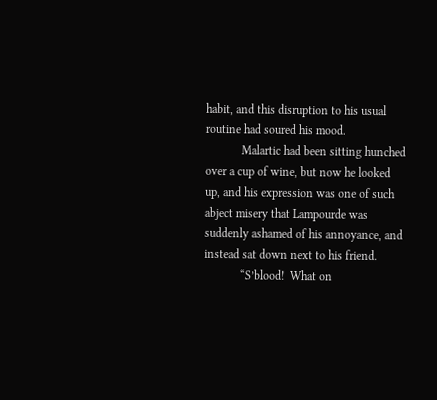habit, and this disruption to his usual routine had soured his mood.
            Malartic had been sitting hunched over a cup of wine, but now he looked up, and his expression was one of such abject misery that Lampourde was suddenly ashamed of his annoyance, and instead sat down next to his friend.
            “S’blood!  What on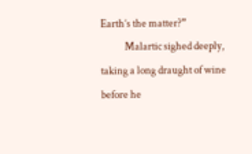Earth’s the matter?”
            Malartic sighed deeply, taking a long draught of wine before he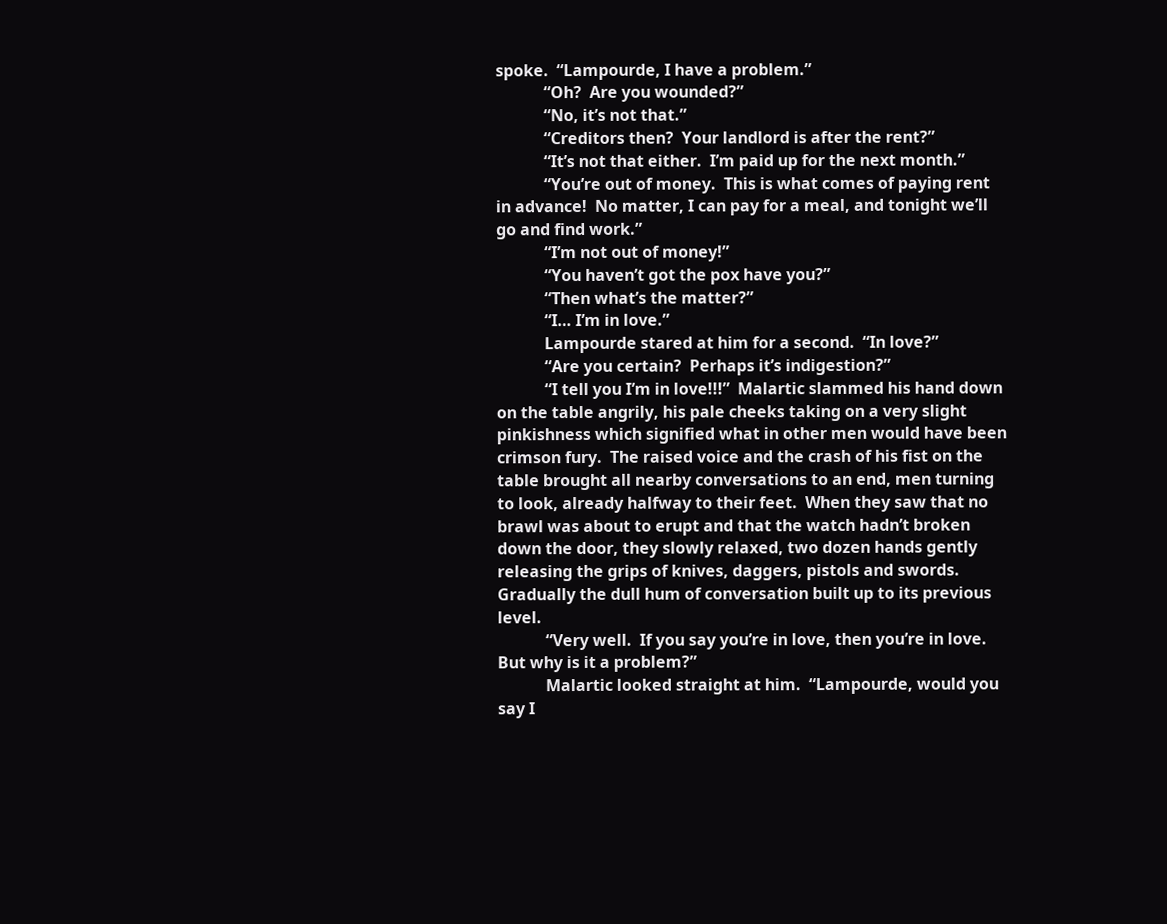spoke.  “Lampourde, I have a problem.”
            “Oh?  Are you wounded?”
            “No, it’s not that.”
            “Creditors then?  Your landlord is after the rent?”
            “It’s not that either.  I’m paid up for the next month.”
            “You’re out of money.  This is what comes of paying rent in advance!  No matter, I can pay for a meal, and tonight we’ll go and find work.”
            “I’m not out of money!”
            “You haven’t got the pox have you?”
            “Then what’s the matter?”
            “I… I’m in love.”
            Lampourde stared at him for a second.  “In love?”
            “Are you certain?  Perhaps it’s indigestion?”
            “I tell you I’m in love!!!”  Malartic slammed his hand down on the table angrily, his pale cheeks taking on a very slight pinkishness which signified what in other men would have been crimson fury.  The raised voice and the crash of his fist on the table brought all nearby conversations to an end, men turning to look, already halfway to their feet.  When they saw that no brawl was about to erupt and that the watch hadn’t broken down the door, they slowly relaxed, two dozen hands gently releasing the grips of knives, daggers, pistols and swords.  Gradually the dull hum of conversation built up to its previous level.
            “Very well.  If you say you’re in love, then you’re in love.  But why is it a problem?”
            Malartic looked straight at him.  “Lampourde, would you say I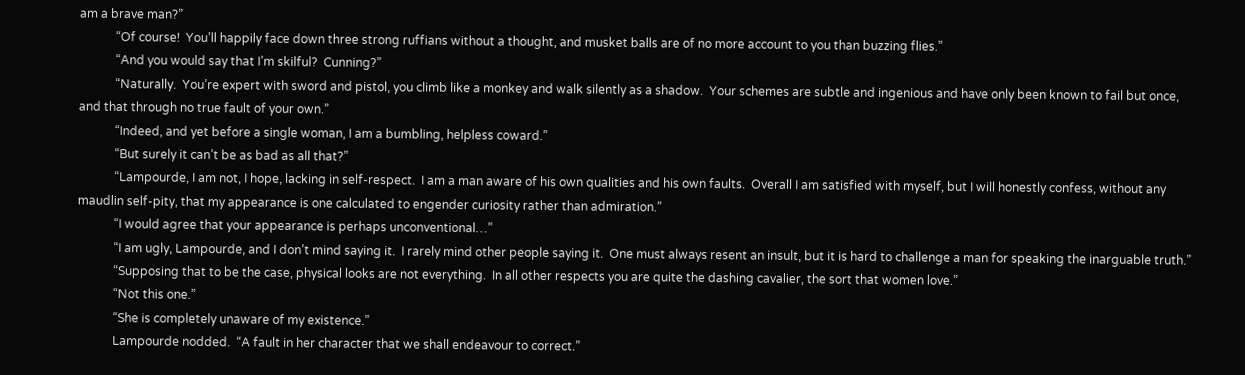am a brave man?”
            “Of course!  You’ll happily face down three strong ruffians without a thought, and musket balls are of no more account to you than buzzing flies.”
            “And you would say that I’m skilful?  Cunning?”
            “Naturally.  You’re expert with sword and pistol, you climb like a monkey and walk silently as a shadow.  Your schemes are subtle and ingenious and have only been known to fail but once, and that through no true fault of your own.”
            “Indeed, and yet before a single woman, I am a bumbling, helpless coward.”
            “But surely it can’t be as bad as all that?”
            “Lampourde, I am not, I hope, lacking in self-respect.  I am a man aware of his own qualities and his own faults.  Overall I am satisfied with myself, but I will honestly confess, without any maudlin self-pity, that my appearance is one calculated to engender curiosity rather than admiration.”
            “I would agree that your appearance is perhaps unconventional…”
            “I am ugly, Lampourde, and I don’t mind saying it.  I rarely mind other people saying it.  One must always resent an insult, but it is hard to challenge a man for speaking the inarguable truth.”
            “Supposing that to be the case, physical looks are not everything.  In all other respects you are quite the dashing cavalier, the sort that women love.”
            “Not this one.”
            “She is completely unaware of my existence.”
            Lampourde nodded.  “A fault in her character that we shall endeavour to correct.”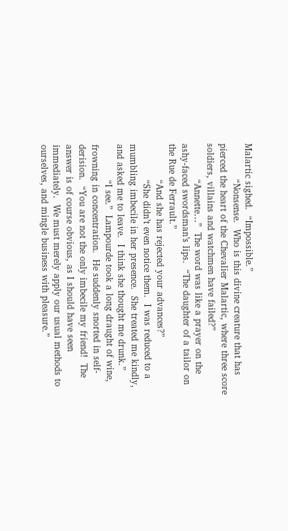Malartic sighed.  “Impossible.”
            “Nonsense.  Who is this divine creature that has pierced the heart of the Chevalier Malartic, where three score soldiers, villains and watchmen have failed?”
            “Annette…”  The word was like a prayer on the ashy-faced swordsman’s lips.  “The daughter of a tailor on the Rue de Ferrault.”
            “And she has rejected your advances?”
            “She didn’t even notice them.  I was reduced to a mumbling imbecile in her presence.  She treated me kindly, and asked me to leave.  I think she thought me drunk.”
            “I see.”  Lampourde took a long draught of wine, frowning in concentration.  He suddenly snorted in self-derision.  “You are not the only imbecile my friend!  The answer is of course obvious, as I should have seen immediately.  We must merely apply our usual methods to ourselves, and mingle business with pleasure.”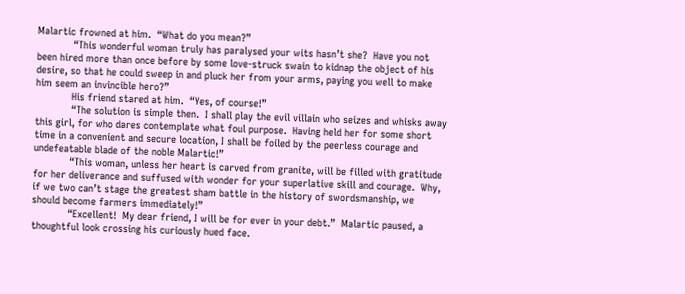Malartic frowned at him.  “What do you mean?”
            “This wonderful woman truly has paralysed your wits hasn’t she?  Have you not been hired more than once before by some love-struck swain to kidnap the object of his desire, so that he could sweep in and pluck her from your arms, paying you well to make him seem an invincible hero?”
            His friend stared at him.  “Yes, of course!”
            “The solution is simple then.  I shall play the evil villain who seizes and whisks away this girl, for who dares contemplate what foul purpose.  Having held her for some short time in a convenient and secure location, I shall be foiled by the peerless courage and undefeatable blade of the noble Malartic!”
            “This woman, unless her heart is carved from granite, will be filled with gratitude for her deliverance and suffused with wonder for your superlative skill and courage.  Why, if we two can’t stage the greatest sham battle in the history of swordsmanship, we should become farmers immediately!”
            “Excellent!  My dear friend, I will be for ever in your debt.”  Malartic paused, a thoughtful look crossing his curiously hued face.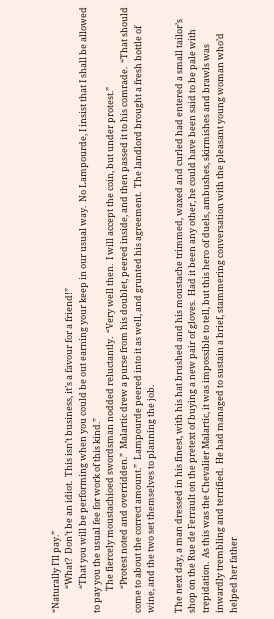“Naturally I’ll pay.”
            “What?  Don’t be an idiot.  This isn’t business, it’s a favour for a friend!”
            “That you will be performing when you could be out earning your keep in our usual way.  No Lampourde, I insist that I shall be allowed to pay you the usual fee for work of this kind.”
           The fiercely moustachioed swordsman nodded reluctantly.  “Very well then.  I will accept the coin, but under protest.”
            “Protest noted and overridden.”  Malartic drew a purse from his doublet, peered inside, and then passed it to his comrade.  “That should come to about the correct amount.”  Lampourde peered into it as well, and grunted his agreement.  The landlord brought a fresh bottle of wine, and the two set themselves to planning the job.

The next day, a man dressed in his finest, with his hat brushed and his moustache trimmed, waxed and curled had entered a small tailor’s shop on the Rue de Ferrault on the pretext of buying a new pair of gloves.  Had it been any other, he could have been said to be pale with trepidation.  As this was the Chevalier Malartic, it was impossible to tell, but this hero of duels, ambushes, skirmishes and brawls was inwardly trembling and terrified.  He had managed to sustain a brief, stammering conversation with the pleasant young woman who’d helped her father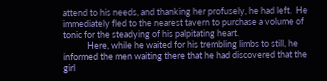attend to his needs, and thanking her profusely, he had left.  He immediately fled to the nearest tavern to purchase a volume of tonic for the steadying of his palpitating heart.
            Here, while he waited for his trembling limbs to still, he informed the men waiting there that he had discovered that the girl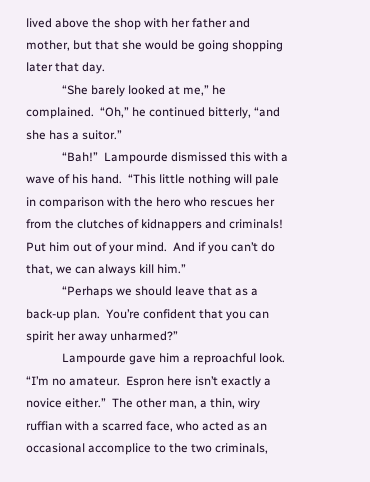lived above the shop with her father and mother, but that she would be going shopping later that day.
            “She barely looked at me,” he complained.  “Oh,” he continued bitterly, “and she has a suitor.”
            “Bah!”  Lampourde dismissed this with a wave of his hand.  “This little nothing will pale in comparison with the hero who rescues her from the clutches of kidnappers and criminals!  Put him out of your mind.  And if you can’t do that, we can always kill him.”
            “Perhaps we should leave that as a back-up plan.  You’re confident that you can spirit her away unharmed?”
            Lampourde gave him a reproachful look.  “I’m no amateur.  Espron here isn’t exactly a novice either.”  The other man, a thin, wiry ruffian with a scarred face, who acted as an occasional accomplice to the two criminals,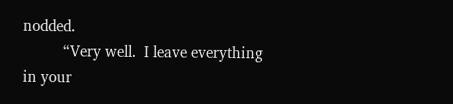nodded.
          “Very well.  I leave everything in your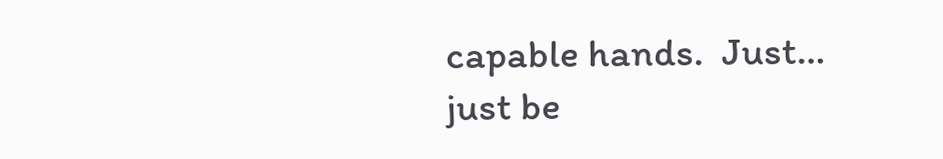capable hands.  Just… just be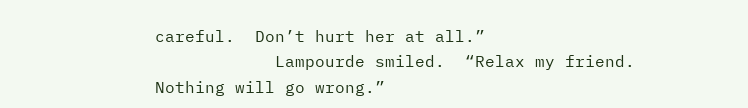careful.  Don’t hurt her at all.”
            Lampourde smiled.  “Relax my friend.  Nothing will go wrong.”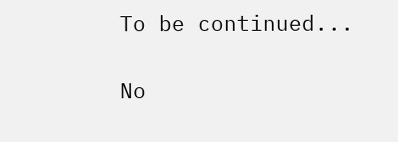To be continued...

No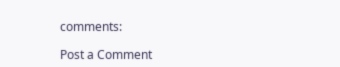comments:

Post a Comment